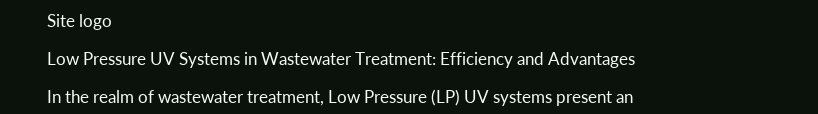Site logo

Low Pressure UV Systems in Wastewater Treatment: Efficiency and Advantages

In the realm of wastewater treatment, Low Pressure (LP) UV systems present an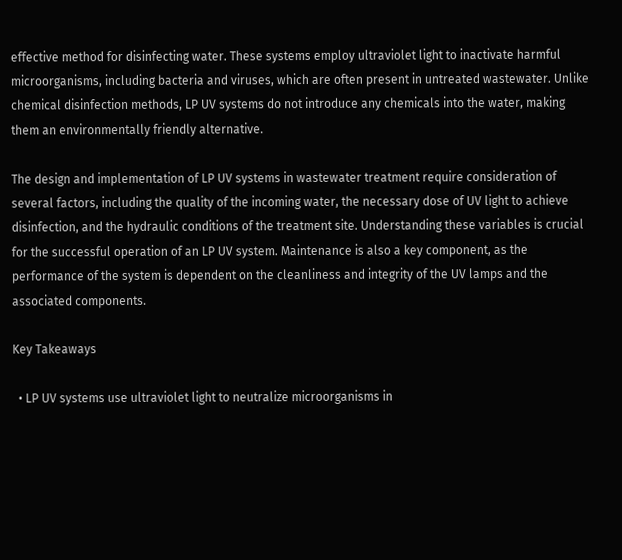effective method for disinfecting water. These systems employ ultraviolet light to inactivate harmful microorganisms, including bacteria and viruses, which are often present in untreated wastewater. Unlike chemical disinfection methods, LP UV systems do not introduce any chemicals into the water, making them an environmentally friendly alternative.

The design and implementation of LP UV systems in wastewater treatment require consideration of several factors, including the quality of the incoming water, the necessary dose of UV light to achieve disinfection, and the hydraulic conditions of the treatment site. Understanding these variables is crucial for the successful operation of an LP UV system. Maintenance is also a key component, as the performance of the system is dependent on the cleanliness and integrity of the UV lamps and the associated components.

Key Takeaways

  • LP UV systems use ultraviolet light to neutralize microorganisms in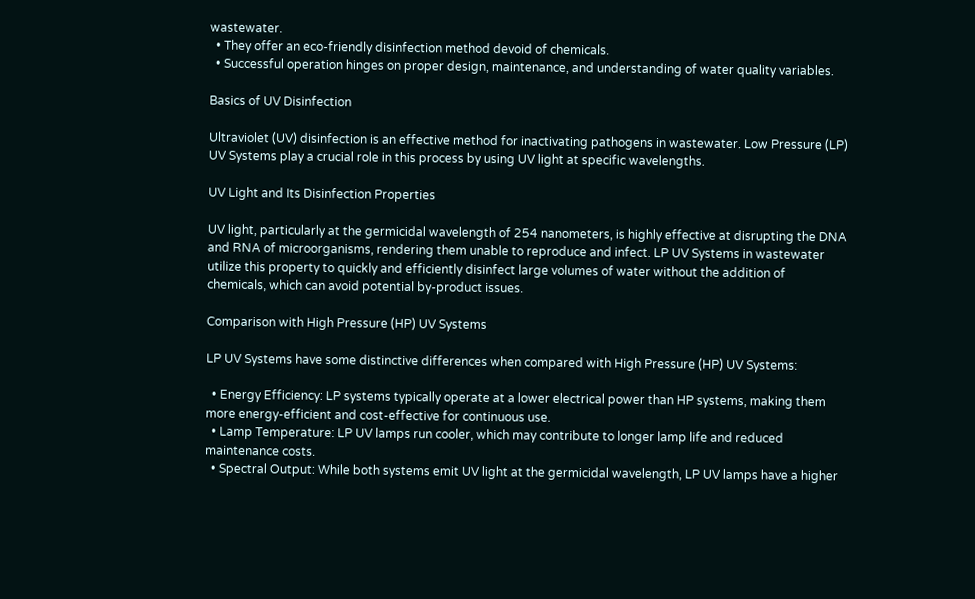wastewater.
  • They offer an eco-friendly disinfection method devoid of chemicals.
  • Successful operation hinges on proper design, maintenance, and understanding of water quality variables.

Basics of UV Disinfection

Ultraviolet (UV) disinfection is an effective method for inactivating pathogens in wastewater. Low Pressure (LP) UV Systems play a crucial role in this process by using UV light at specific wavelengths.

UV Light and Its Disinfection Properties

UV light, particularly at the germicidal wavelength of 254 nanometers, is highly effective at disrupting the DNA and RNA of microorganisms, rendering them unable to reproduce and infect. LP UV Systems in wastewater utilize this property to quickly and efficiently disinfect large volumes of water without the addition of chemicals, which can avoid potential by-product issues.

Comparison with High Pressure (HP) UV Systems

LP UV Systems have some distinctive differences when compared with High Pressure (HP) UV Systems:

  • Energy Efficiency: LP systems typically operate at a lower electrical power than HP systems, making them more energy-efficient and cost-effective for continuous use.
  • Lamp Temperature: LP UV lamps run cooler, which may contribute to longer lamp life and reduced maintenance costs.
  • Spectral Output: While both systems emit UV light at the germicidal wavelength, LP UV lamps have a higher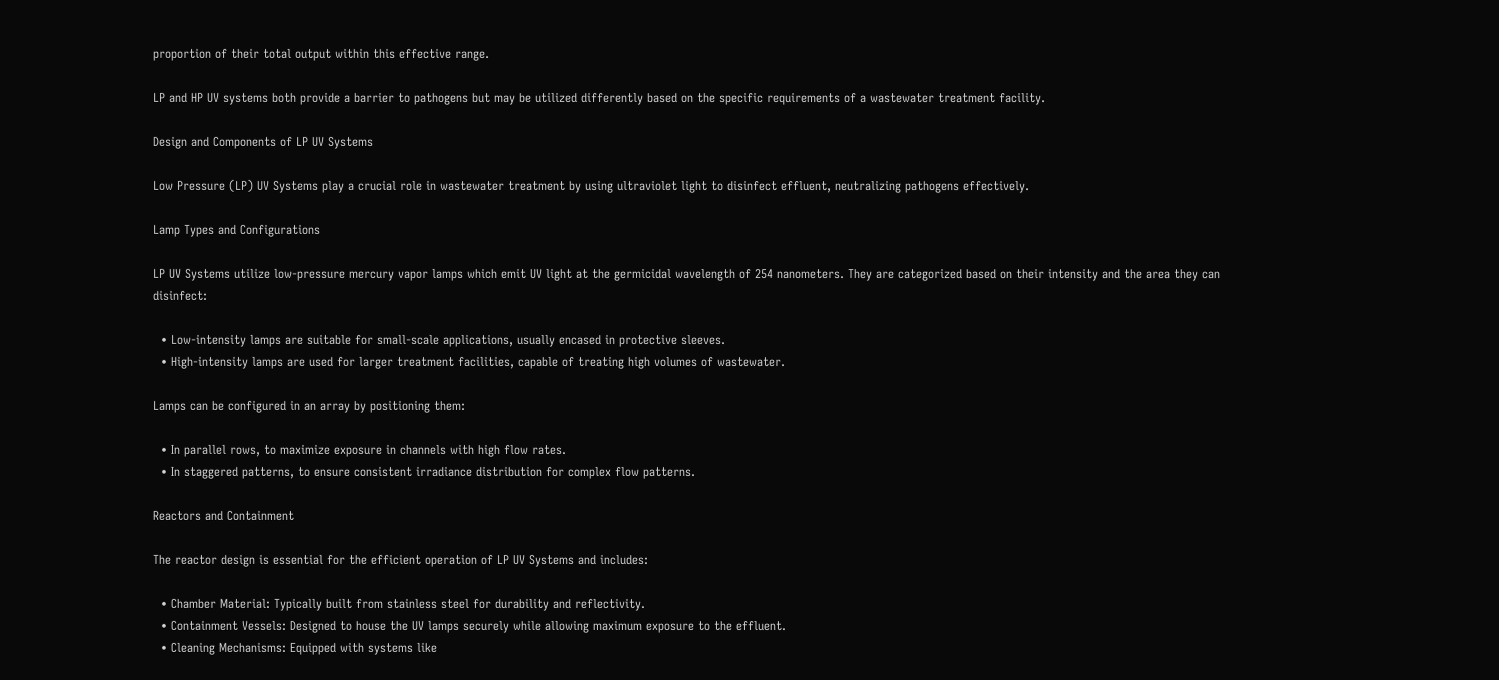proportion of their total output within this effective range.

LP and HP UV systems both provide a barrier to pathogens but may be utilized differently based on the specific requirements of a wastewater treatment facility.

Design and Components of LP UV Systems

Low Pressure (LP) UV Systems play a crucial role in wastewater treatment by using ultraviolet light to disinfect effluent, neutralizing pathogens effectively.

Lamp Types and Configurations

LP UV Systems utilize low-pressure mercury vapor lamps which emit UV light at the germicidal wavelength of 254 nanometers. They are categorized based on their intensity and the area they can disinfect:

  • Low-intensity lamps are suitable for small-scale applications, usually encased in protective sleeves.
  • High-intensity lamps are used for larger treatment facilities, capable of treating high volumes of wastewater.

Lamps can be configured in an array by positioning them:

  • In parallel rows, to maximize exposure in channels with high flow rates.
  • In staggered patterns, to ensure consistent irradiance distribution for complex flow patterns.

Reactors and Containment

The reactor design is essential for the efficient operation of LP UV Systems and includes:

  • Chamber Material: Typically built from stainless steel for durability and reflectivity.
  • Containment Vessels: Designed to house the UV lamps securely while allowing maximum exposure to the effluent.
  • Cleaning Mechanisms: Equipped with systems like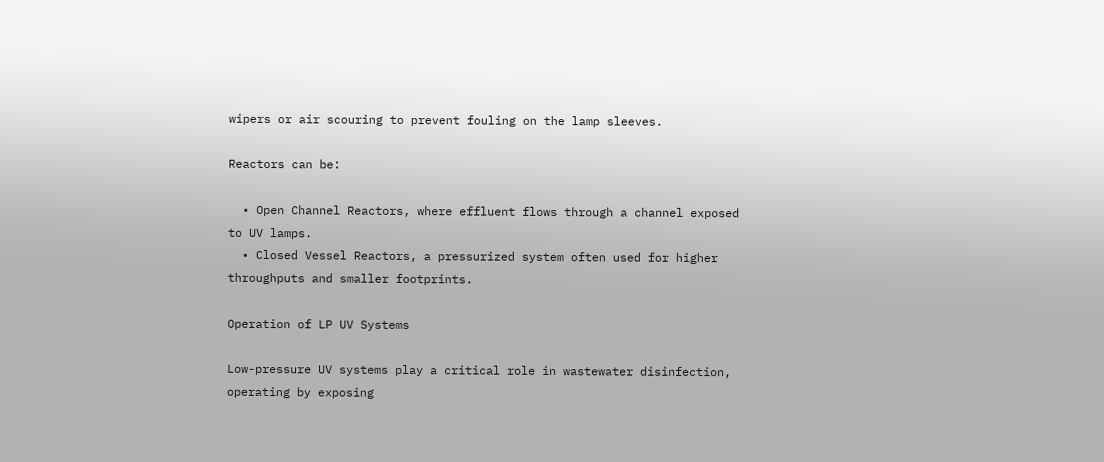wipers or air scouring to prevent fouling on the lamp sleeves.

Reactors can be:

  • Open Channel Reactors, where effluent flows through a channel exposed to UV lamps.
  • Closed Vessel Reactors, a pressurized system often used for higher throughputs and smaller footprints.

Operation of LP UV Systems

Low-pressure UV systems play a critical role in wastewater disinfection, operating by exposing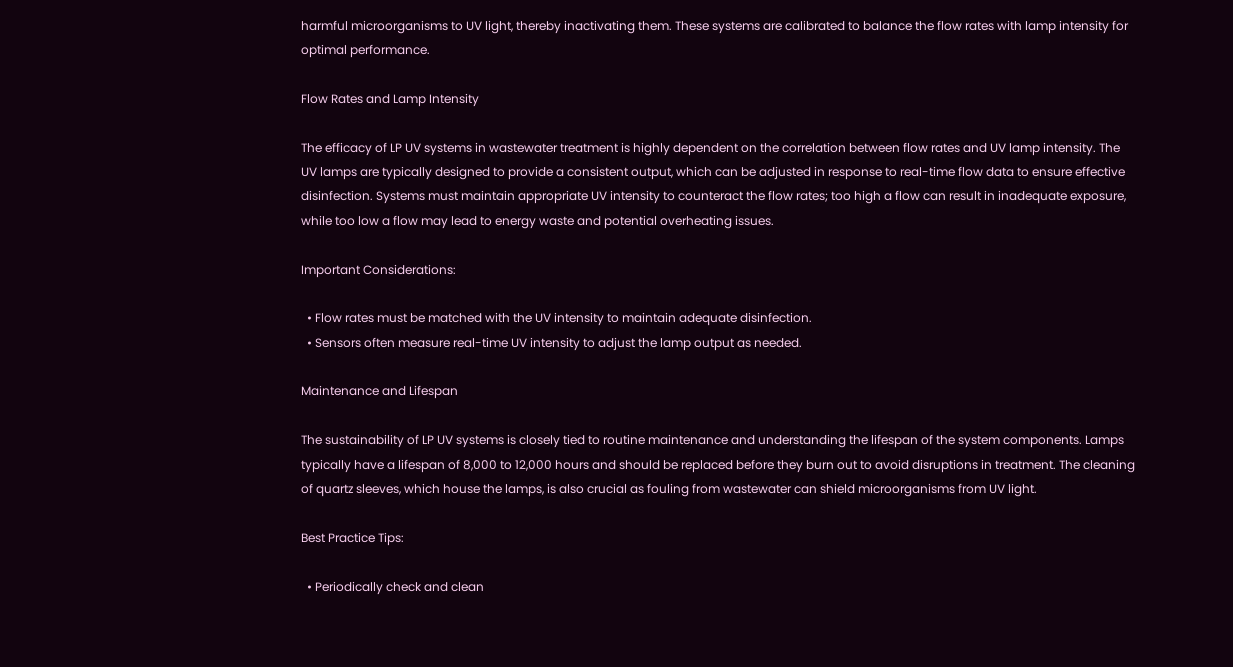harmful microorganisms to UV light, thereby inactivating them. These systems are calibrated to balance the flow rates with lamp intensity for optimal performance.

Flow Rates and Lamp Intensity

The efficacy of LP UV systems in wastewater treatment is highly dependent on the correlation between flow rates and UV lamp intensity. The UV lamps are typically designed to provide a consistent output, which can be adjusted in response to real-time flow data to ensure effective disinfection. Systems must maintain appropriate UV intensity to counteract the flow rates; too high a flow can result in inadequate exposure, while too low a flow may lead to energy waste and potential overheating issues.

Important Considerations:

  • Flow rates must be matched with the UV intensity to maintain adequate disinfection.
  • Sensors often measure real-time UV intensity to adjust the lamp output as needed.

Maintenance and Lifespan

The sustainability of LP UV systems is closely tied to routine maintenance and understanding the lifespan of the system components. Lamps typically have a lifespan of 8,000 to 12,000 hours and should be replaced before they burn out to avoid disruptions in treatment. The cleaning of quartz sleeves, which house the lamps, is also crucial as fouling from wastewater can shield microorganisms from UV light.

Best Practice Tips:

  • Periodically check and clean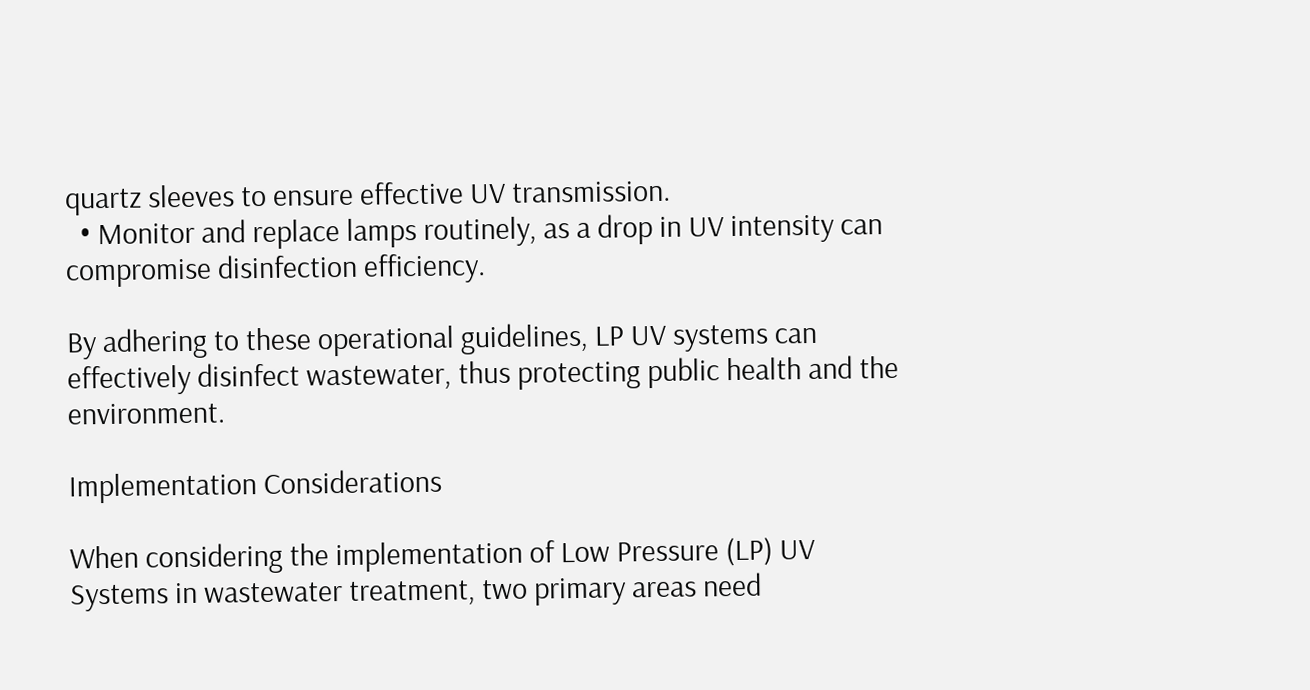quartz sleeves to ensure effective UV transmission.
  • Monitor and replace lamps routinely, as a drop in UV intensity can compromise disinfection efficiency.

By adhering to these operational guidelines, LP UV systems can effectively disinfect wastewater, thus protecting public health and the environment.

Implementation Considerations

When considering the implementation of Low Pressure (LP) UV Systems in wastewater treatment, two primary areas need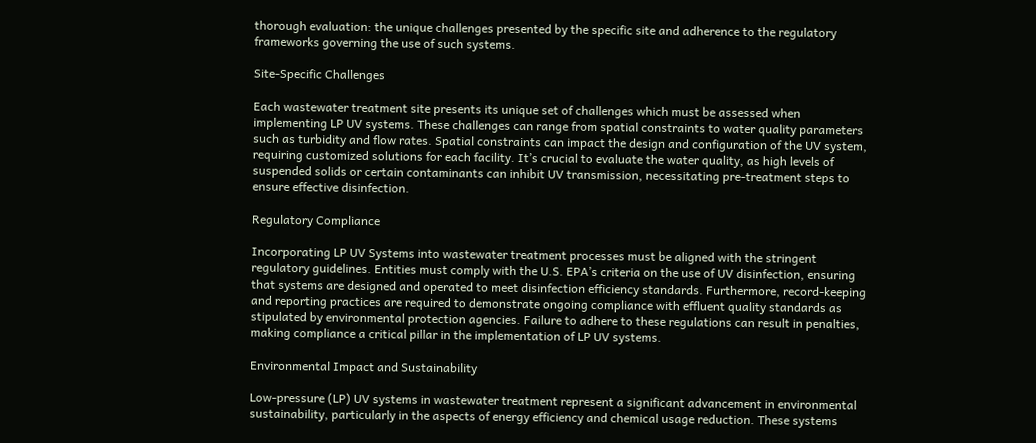thorough evaluation: the unique challenges presented by the specific site and adherence to the regulatory frameworks governing the use of such systems.

Site-Specific Challenges

Each wastewater treatment site presents its unique set of challenges which must be assessed when implementing LP UV systems. These challenges can range from spatial constraints to water quality parameters such as turbidity and flow rates. Spatial constraints can impact the design and configuration of the UV system, requiring customized solutions for each facility. It’s crucial to evaluate the water quality, as high levels of suspended solids or certain contaminants can inhibit UV transmission, necessitating pre-treatment steps to ensure effective disinfection.

Regulatory Compliance

Incorporating LP UV Systems into wastewater treatment processes must be aligned with the stringent regulatory guidelines. Entities must comply with the U.S. EPA’s criteria on the use of UV disinfection, ensuring that systems are designed and operated to meet disinfection efficiency standards. Furthermore, record-keeping and reporting practices are required to demonstrate ongoing compliance with effluent quality standards as stipulated by environmental protection agencies. Failure to adhere to these regulations can result in penalties, making compliance a critical pillar in the implementation of LP UV systems.

Environmental Impact and Sustainability

Low-pressure (LP) UV systems in wastewater treatment represent a significant advancement in environmental sustainability, particularly in the aspects of energy efficiency and chemical usage reduction. These systems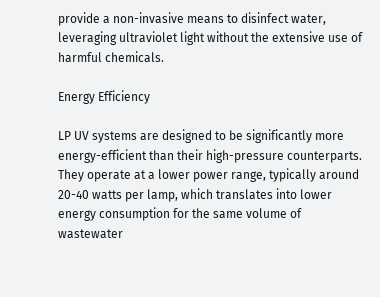provide a non-invasive means to disinfect water, leveraging ultraviolet light without the extensive use of harmful chemicals.

Energy Efficiency

LP UV systems are designed to be significantly more energy-efficient than their high-pressure counterparts. They operate at a lower power range, typically around 20-40 watts per lamp, which translates into lower energy consumption for the same volume of wastewater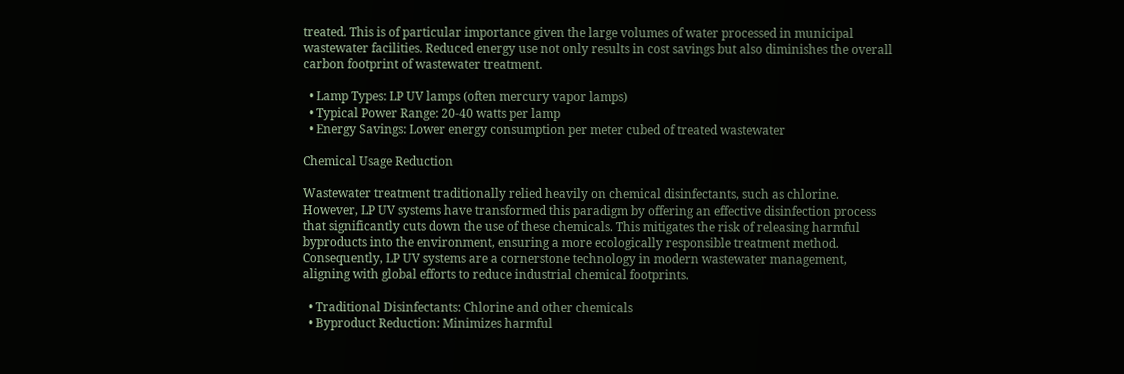treated. This is of particular importance given the large volumes of water processed in municipal wastewater facilities. Reduced energy use not only results in cost savings but also diminishes the overall carbon footprint of wastewater treatment.

  • Lamp Types: LP UV lamps (often mercury vapor lamps)
  • Typical Power Range: 20-40 watts per lamp
  • Energy Savings: Lower energy consumption per meter cubed of treated wastewater

Chemical Usage Reduction

Wastewater treatment traditionally relied heavily on chemical disinfectants, such as chlorine. However, LP UV systems have transformed this paradigm by offering an effective disinfection process that significantly cuts down the use of these chemicals. This mitigates the risk of releasing harmful byproducts into the environment, ensuring a more ecologically responsible treatment method. Consequently, LP UV systems are a cornerstone technology in modern wastewater management, aligning with global efforts to reduce industrial chemical footprints.

  • Traditional Disinfectants: Chlorine and other chemicals
  • Byproduct Reduction: Minimizes harmful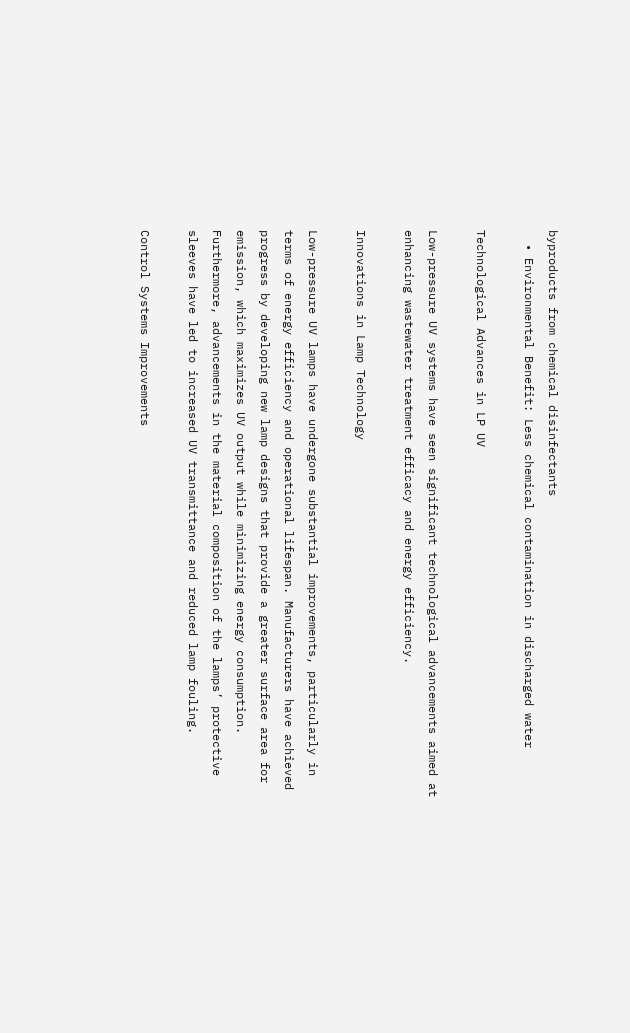byproducts from chemical disinfectants
  • Environmental Benefit: Less chemical contamination in discharged water

Technological Advances in LP UV

Low-pressure UV systems have seen significant technological advancements aimed at enhancing wastewater treatment efficacy and energy efficiency.

Innovations in Lamp Technology

Low-pressure UV lamps have undergone substantial improvements, particularly in terms of energy efficiency and operational lifespan. Manufacturers have achieved progress by developing new lamp designs that provide a greater surface area for emission, which maximizes UV output while minimizing energy consumption. Furthermore, advancements in the material composition of the lamps’ protective sleeves have led to increased UV transmittance and reduced lamp fouling.

Control Systems Improvements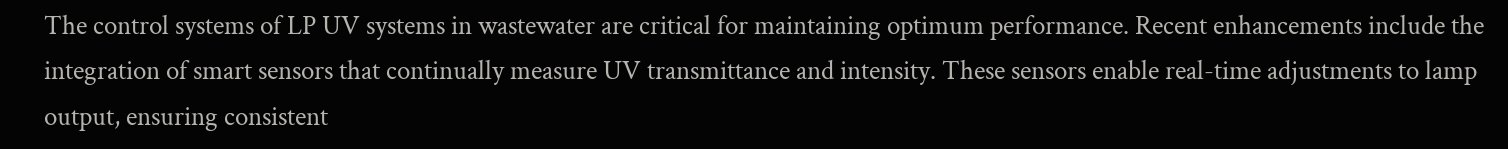The control systems of LP UV systems in wastewater are critical for maintaining optimum performance. Recent enhancements include the integration of smart sensors that continually measure UV transmittance and intensity. These sensors enable real-time adjustments to lamp output, ensuring consistent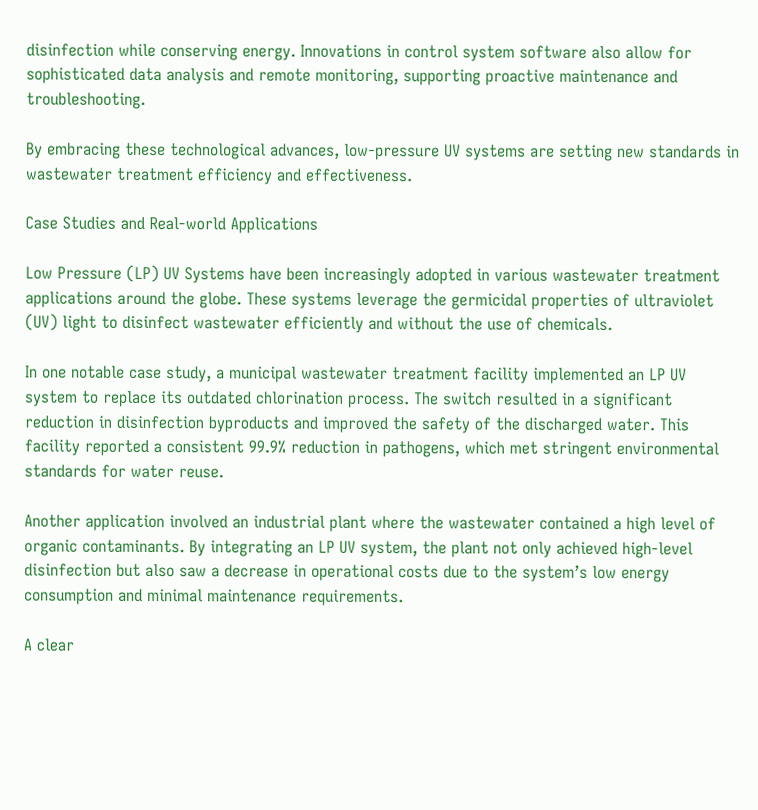disinfection while conserving energy. Innovations in control system software also allow for sophisticated data analysis and remote monitoring, supporting proactive maintenance and troubleshooting.

By embracing these technological advances, low-pressure UV systems are setting new standards in wastewater treatment efficiency and effectiveness.

Case Studies and Real-world Applications

Low Pressure (LP) UV Systems have been increasingly adopted in various wastewater treatment applications around the globe. These systems leverage the germicidal properties of ultraviolet (UV) light to disinfect wastewater efficiently and without the use of chemicals.

In one notable case study, a municipal wastewater treatment facility implemented an LP UV system to replace its outdated chlorination process. The switch resulted in a significant reduction in disinfection byproducts and improved the safety of the discharged water. This facility reported a consistent 99.9% reduction in pathogens, which met stringent environmental standards for water reuse.

Another application involved an industrial plant where the wastewater contained a high level of organic contaminants. By integrating an LP UV system, the plant not only achieved high-level disinfection but also saw a decrease in operational costs due to the system’s low energy consumption and minimal maintenance requirements.

A clear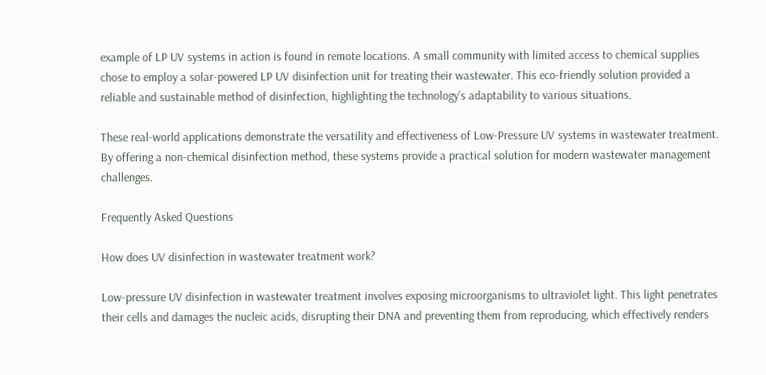example of LP UV systems in action is found in remote locations. A small community with limited access to chemical supplies chose to employ a solar-powered LP UV disinfection unit for treating their wastewater. This eco-friendly solution provided a reliable and sustainable method of disinfection, highlighting the technology’s adaptability to various situations.

These real-world applications demonstrate the versatility and effectiveness of Low-Pressure UV systems in wastewater treatment. By offering a non-chemical disinfection method, these systems provide a practical solution for modern wastewater management challenges.

Frequently Asked Questions

How does UV disinfection in wastewater treatment work?

Low-pressure UV disinfection in wastewater treatment involves exposing microorganisms to ultraviolet light. This light penetrates their cells and damages the nucleic acids, disrupting their DNA and preventing them from reproducing, which effectively renders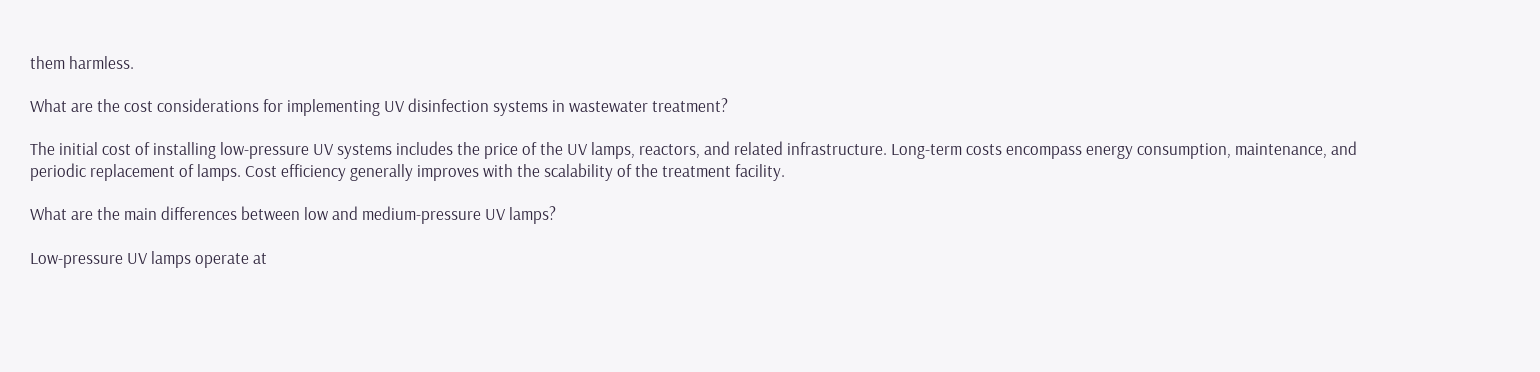them harmless.

What are the cost considerations for implementing UV disinfection systems in wastewater treatment?

The initial cost of installing low-pressure UV systems includes the price of the UV lamps, reactors, and related infrastructure. Long-term costs encompass energy consumption, maintenance, and periodic replacement of lamps. Cost efficiency generally improves with the scalability of the treatment facility.

What are the main differences between low and medium-pressure UV lamps?

Low-pressure UV lamps operate at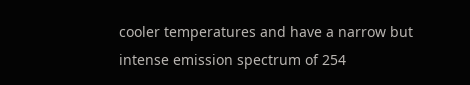cooler temperatures and have a narrow but intense emission spectrum of 254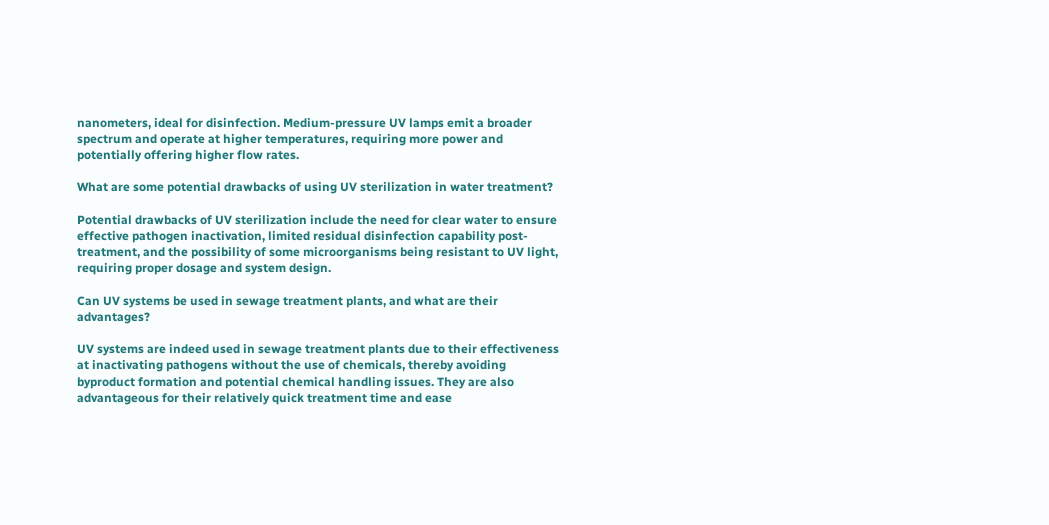nanometers, ideal for disinfection. Medium-pressure UV lamps emit a broader spectrum and operate at higher temperatures, requiring more power and potentially offering higher flow rates.

What are some potential drawbacks of using UV sterilization in water treatment?

Potential drawbacks of UV sterilization include the need for clear water to ensure effective pathogen inactivation, limited residual disinfection capability post-treatment, and the possibility of some microorganisms being resistant to UV light, requiring proper dosage and system design.

Can UV systems be used in sewage treatment plants, and what are their advantages?

UV systems are indeed used in sewage treatment plants due to their effectiveness at inactivating pathogens without the use of chemicals, thereby avoiding byproduct formation and potential chemical handling issues. They are also advantageous for their relatively quick treatment time and ease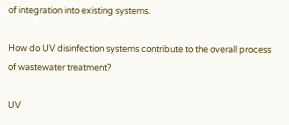of integration into existing systems.

How do UV disinfection systems contribute to the overall process of wastewater treatment?

UV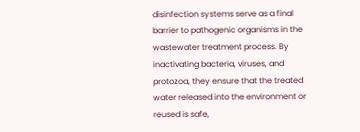disinfection systems serve as a final barrier to pathogenic organisms in the wastewater treatment process. By inactivating bacteria, viruses, and protozoa, they ensure that the treated water released into the environment or reused is safe,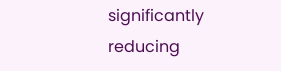significantly reducing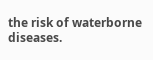the risk of waterborne diseases.